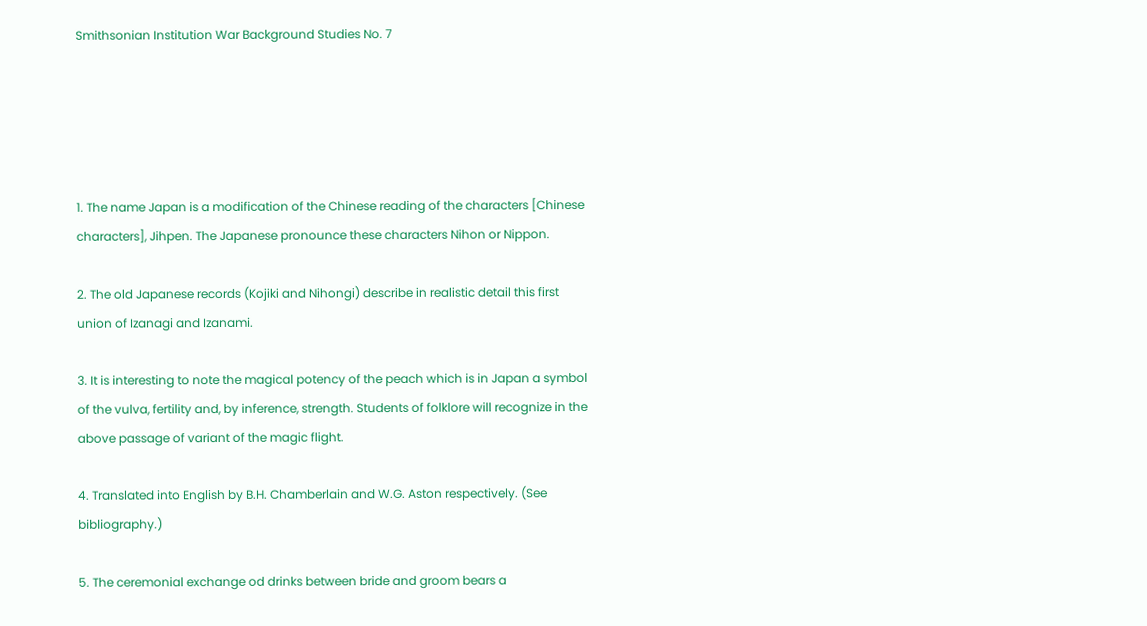Smithsonian Institution War Background Studies No. 7





1. The name Japan is a modification of the Chinese reading of the characters [Chinese characters], Jihpen. The Japanese pronounce these characters Nihon or Nippon.

2. The old Japanese records (Kojiki and Nihongi) describe in realistic detail this first union of Izanagi and Izanami.

3. It is interesting to note the magical potency of the peach which is in Japan a symbol of the vulva, fertility and, by inference, strength. Students of folklore will recognize in the above passage of variant of the magic flight.

4. Translated into English by B.H. Chamberlain and W.G. Aston respectively. (See bibliography.)

5. The ceremonial exchange od drinks between bride and groom bears a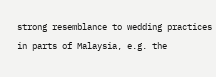strong resemblance to wedding practices in parts of Malaysia, e.g. the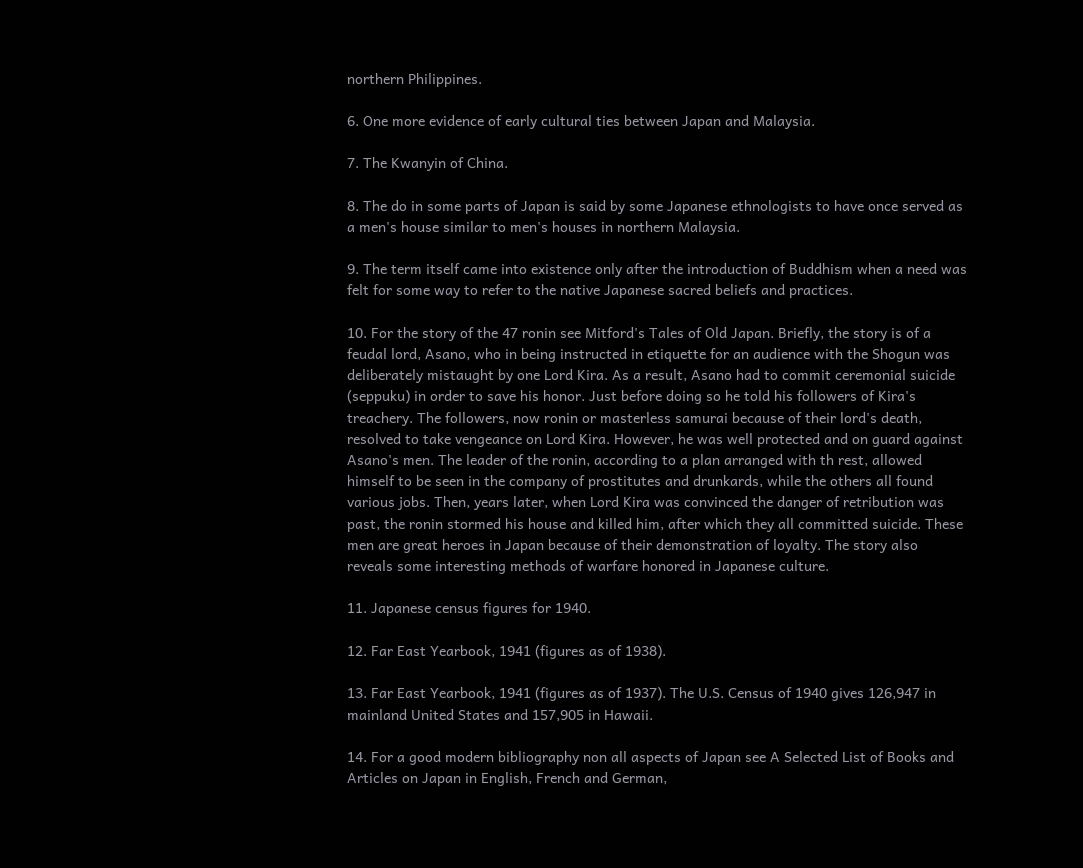northern Philippines.

6. One more evidence of early cultural ties between Japan and Malaysia.

7. The Kwanyin of China.

8. The do in some parts of Japan is said by some Japanese ethnologists to have once served as a men's house similar to men's houses in northern Malaysia.

9. The term itself came into existence only after the introduction of Buddhism when a need was felt for some way to refer to the native Japanese sacred beliefs and practices.

10. For the story of the 47 ronin see Mitford's Tales of Old Japan. Briefly, the story is of a feudal lord, Asano, who in being instructed in etiquette for an audience with the Shogun was deliberately mistaught by one Lord Kira. As a result, Asano had to commit ceremonial suicide (seppuku) in order to save his honor. Just before doing so he told his followers of Kira's treachery. The followers, now ronin or masterless samurai because of their lord's death, resolved to take vengeance on Lord Kira. However, he was well protected and on guard against Asano's men. The leader of the ronin, according to a plan arranged with th rest, allowed himself to be seen in the company of prostitutes and drunkards, while the others all found various jobs. Then, years later, when Lord Kira was convinced the danger of retribution was past, the ronin stormed his house and killed him, after which they all committed suicide. These men are great heroes in Japan because of their demonstration of loyalty. The story also reveals some interesting methods of warfare honored in Japanese culture.

11. Japanese census figures for 1940.

12. Far East Yearbook, 1941 (figures as of 1938).

13. Far East Yearbook, 1941 (figures as of 1937). The U.S. Census of 1940 gives 126,947 in mainland United States and 157,905 in Hawaii.

14. For a good modern bibliography non all aspects of Japan see A Selected List of Books and Articles on Japan in English, French and German,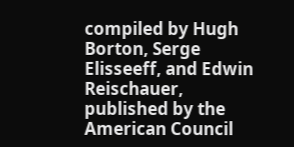compiled by Hugh Borton, Serge Elisseeff, and Edwin Reischauer, published by the American Council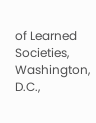of Learned Societies, Washington, D.C.,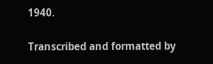1940.

Transcribed and formatted by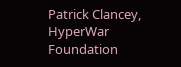Patrick Clancey, HyperWar Foundation